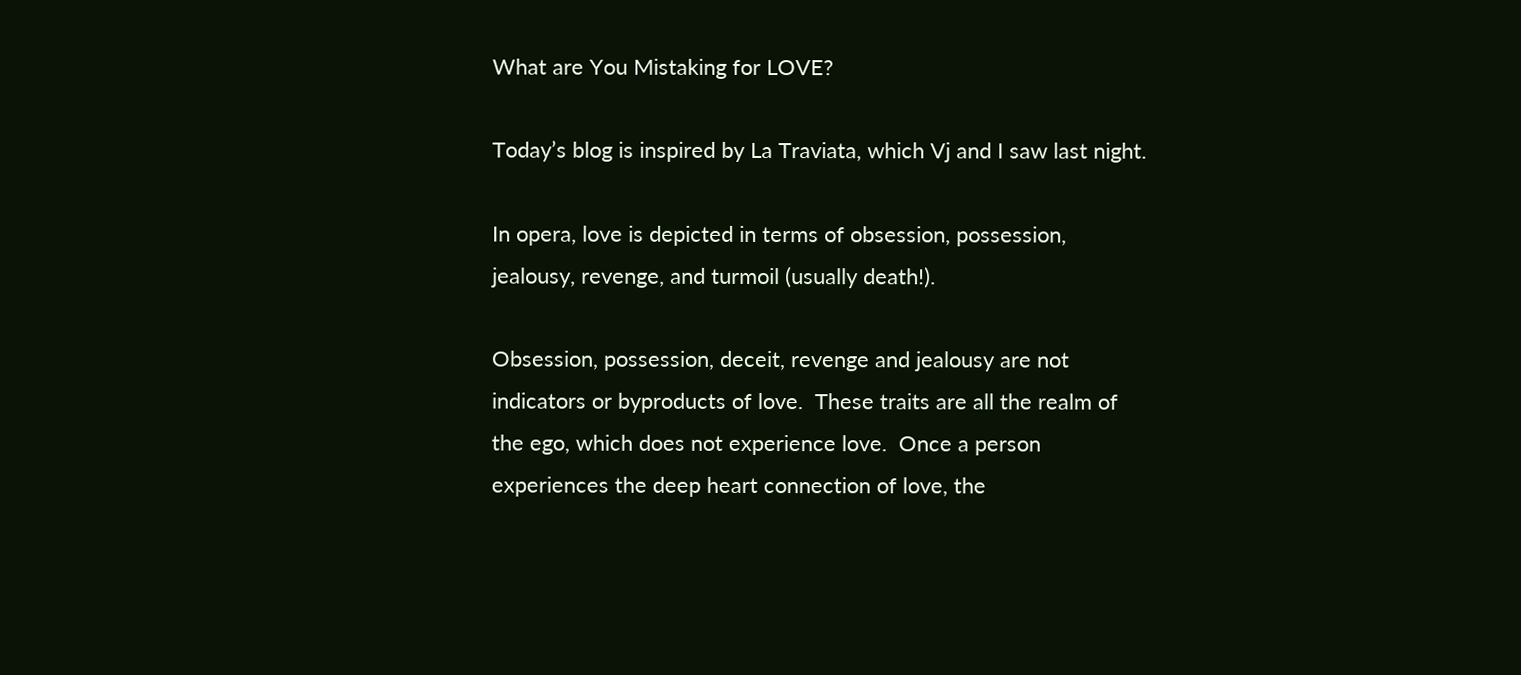What are You Mistaking for LOVE?

Today’s blog is inspired by La Traviata, which Vj and I saw last night.

In opera, love is depicted in terms of obsession, possession, jealousy, revenge, and turmoil (usually death!).

Obsession, possession, deceit, revenge and jealousy are not indicators or byproducts of love.  These traits are all the realm of the ego, which does not experience love.  Once a person experiences the deep heart connection of love, the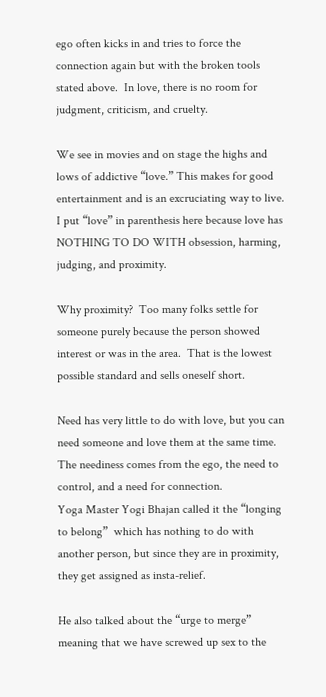ego often kicks in and tries to force the connection again but with the broken tools stated above.  In love, there is no room for judgment, criticism, and cruelty.

We see in movies and on stage the highs and lows of addictive “love.” This makes for good entertainment and is an excruciating way to live.  I put “love” in parenthesis here because love has NOTHING TO DO WITH obsession, harming, judging, and proximity.

Why proximity?  Too many folks settle for someone purely because the person showed interest or was in the area.  That is the lowest possible standard and sells oneself short.

Need has very little to do with love, but you can need someone and love them at the same time.  The neediness comes from the ego, the need to control, and a need for connection.
Yoga Master Yogi Bhajan called it the “longing to belong”  which has nothing to do with another person, but since they are in proximity, they get assigned as insta-relief.

He also talked about the “urge to merge” meaning that we have screwed up sex to the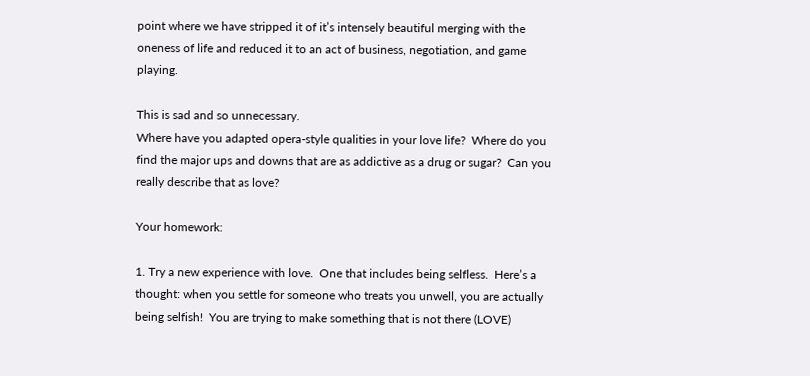point where we have stripped it of it’s intensely beautiful merging with the oneness of life and reduced it to an act of business, negotiation, and game playing.

This is sad and so unnecessary.
Where have you adapted opera-style qualities in your love life?  Where do you find the major ups and downs that are as addictive as a drug or sugar?  Can you really describe that as love?

Your homework:

1. Try a new experience with love.  One that includes being selfless.  Here’s a thought: when you settle for someone who treats you unwell, you are actually being selfish!  You are trying to make something that is not there (LOVE)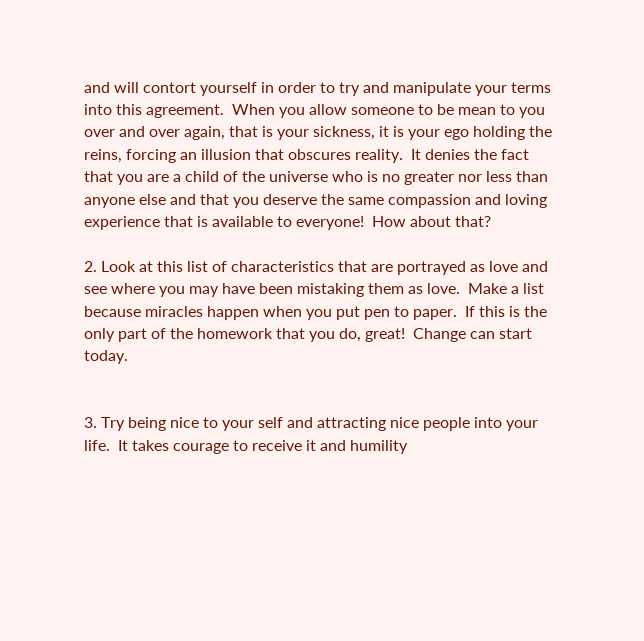and will contort yourself in order to try and manipulate your terms into this agreement.  When you allow someone to be mean to you over and over again, that is your sickness, it is your ego holding the reins, forcing an illusion that obscures reality.  It denies the fact that you are a child of the universe who is no greater nor less than anyone else and that you deserve the same compassion and loving experience that is available to everyone!  How about that?

2. Look at this list of characteristics that are portrayed as love and see where you may have been mistaking them as love.  Make a list because miracles happen when you put pen to paper.  If this is the only part of the homework that you do, great!  Change can start today.


3. Try being nice to your self and attracting nice people into your life.  It takes courage to receive it and humility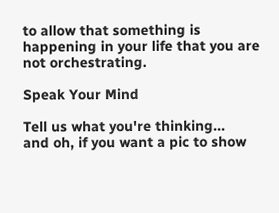to allow that something is happening in your life that you are not orchestrating.

Speak Your Mind

Tell us what you're thinking...
and oh, if you want a pic to show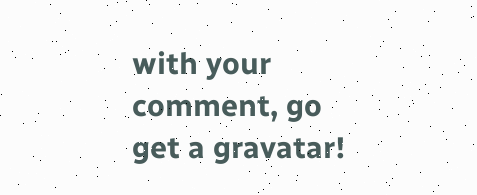with your comment, go get a gravatar!